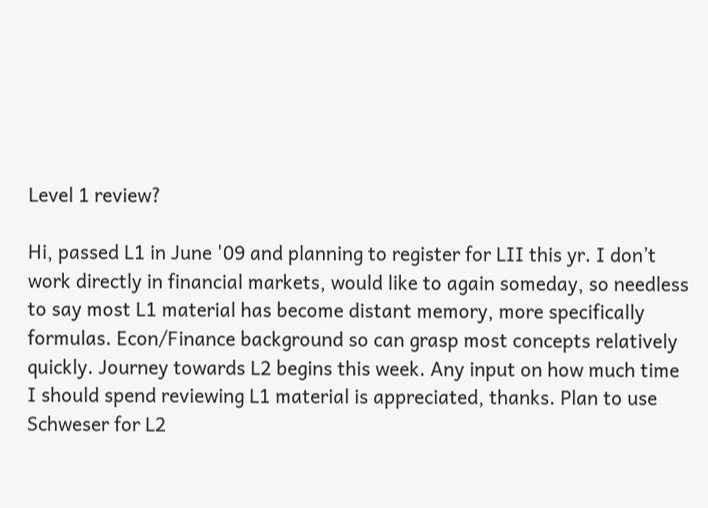Level 1 review?

Hi, passed L1 in June '09 and planning to register for LII this yr. I don’t work directly in financial markets, would like to again someday, so needless to say most L1 material has become distant memory, more specifically formulas. Econ/Finance background so can grasp most concepts relatively quickly. Journey towards L2 begins this week. Any input on how much time I should spend reviewing L1 material is appreciated, thanks. Plan to use Schweser for L2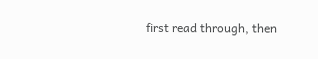first read through, then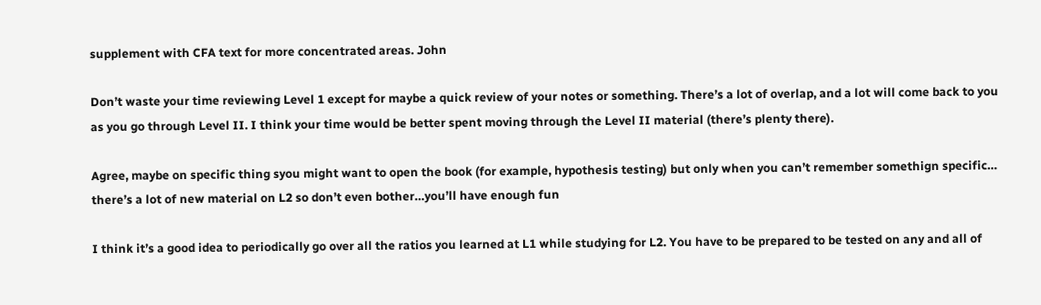supplement with CFA text for more concentrated areas. John

Don’t waste your time reviewing Level 1 except for maybe a quick review of your notes or something. There’s a lot of overlap, and a lot will come back to you as you go through Level II. I think your time would be better spent moving through the Level II material (there’s plenty there).

Agree, maybe on specific thing syou might want to open the book (for example, hypothesis testing) but only when you can’t remember somethign specific… there’s a lot of new material on L2 so don’t even bother…you’ll have enough fun

I think it’s a good idea to periodically go over all the ratios you learned at L1 while studying for L2. You have to be prepared to be tested on any and all of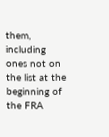them, including ones not on the list at the beginning of the FRA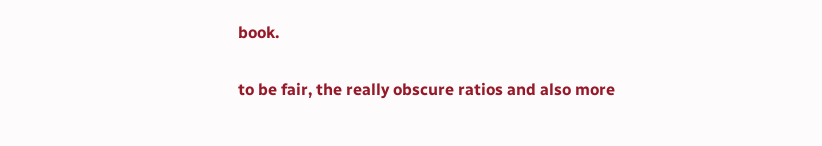book.

to be fair, the really obscure ratios and also more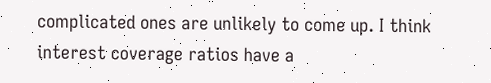complicated ones are unlikely to come up. I think interest coverage ratios have a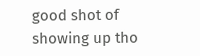good shot of showing up tho